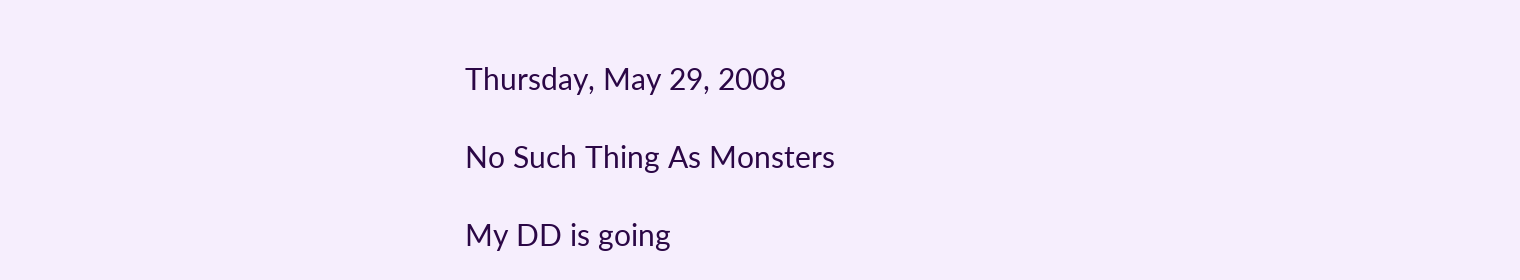Thursday, May 29, 2008

No Such Thing As Monsters

My DD is going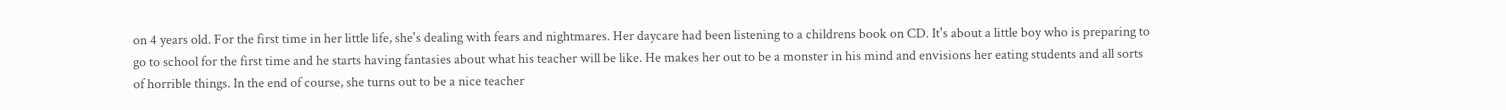on 4 years old. For the first time in her little life, she's dealing with fears and nightmares. Her daycare had been listening to a childrens book on CD. It's about a little boy who is preparing to go to school for the first time and he starts having fantasies about what his teacher will be like. He makes her out to be a monster in his mind and envisions her eating students and all sorts of horrible things. In the end of course, she turns out to be a nice teacher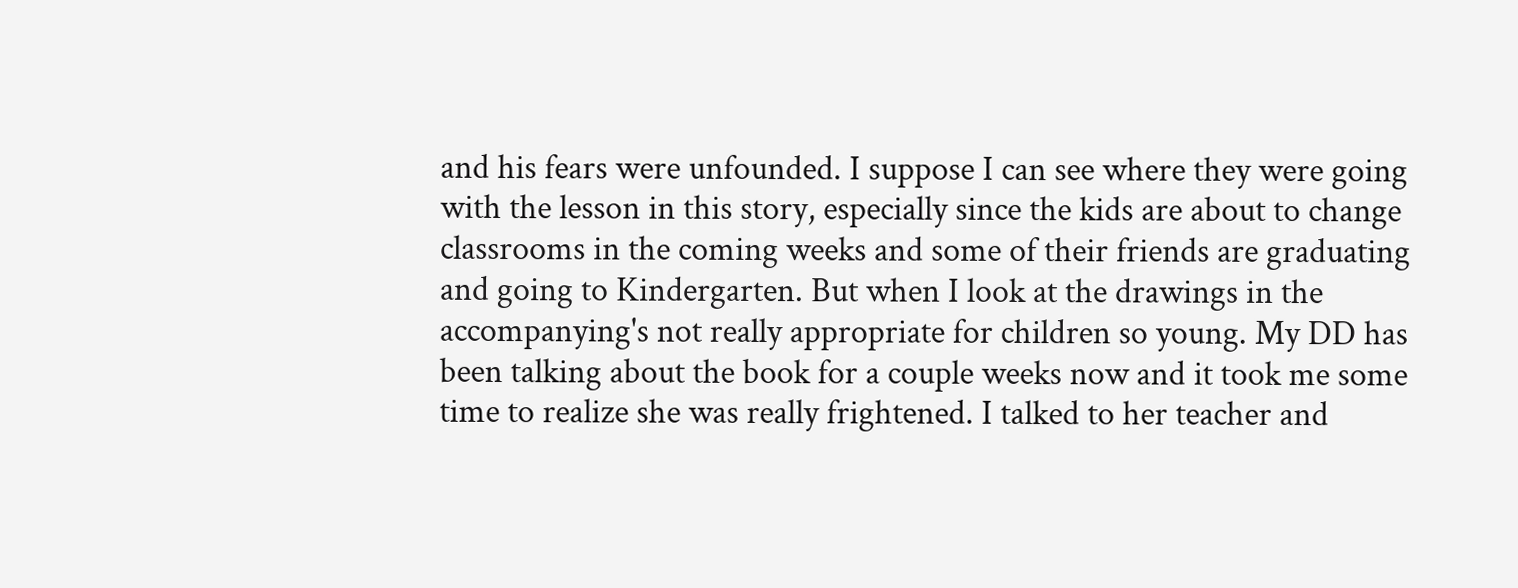and his fears were unfounded. I suppose I can see where they were going with the lesson in this story, especially since the kids are about to change classrooms in the coming weeks and some of their friends are graduating and going to Kindergarten. But when I look at the drawings in the accompanying's not really appropriate for children so young. My DD has been talking about the book for a couple weeks now and it took me some time to realize she was really frightened. I talked to her teacher and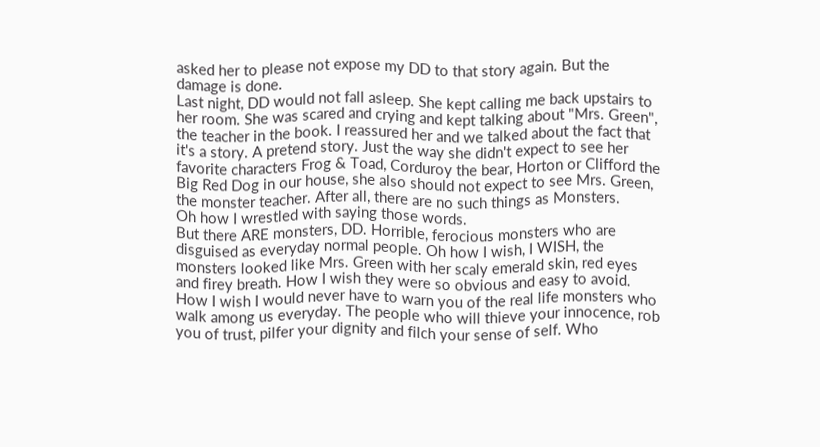asked her to please not expose my DD to that story again. But the damage is done.
Last night, DD would not fall asleep. She kept calling me back upstairs to her room. She was scared and crying and kept talking about "Mrs. Green", the teacher in the book. I reassured her and we talked about the fact that it's a story. A pretend story. Just the way she didn't expect to see her favorite characters Frog & Toad, Corduroy the bear, Horton or Clifford the Big Red Dog in our house, she also should not expect to see Mrs. Green, the monster teacher. After all, there are no such things as Monsters.
Oh how I wrestled with saying those words.
But there ARE monsters, DD. Horrible, ferocious monsters who are disguised as everyday normal people. Oh how I wish, I WISH, the monsters looked like Mrs. Green with her scaly emerald skin, red eyes and firey breath. How I wish they were so obvious and easy to avoid. How I wish I would never have to warn you of the real life monsters who walk among us everyday. The people who will thieve your innocence, rob you of trust, pilfer your dignity and filch your sense of self. Who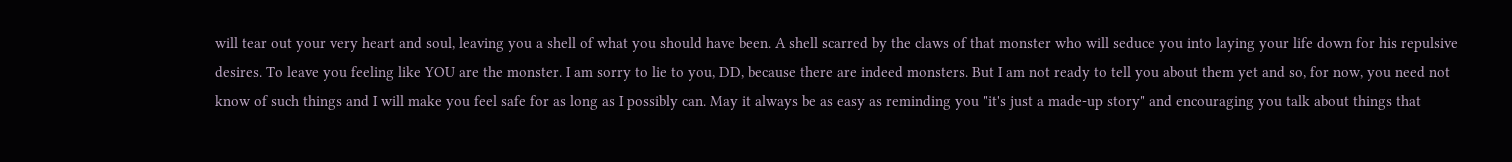will tear out your very heart and soul, leaving you a shell of what you should have been. A shell scarred by the claws of that monster who will seduce you into laying your life down for his repulsive desires. To leave you feeling like YOU are the monster. I am sorry to lie to you, DD, because there are indeed monsters. But I am not ready to tell you about them yet and so, for now, you need not know of such things and I will make you feel safe for as long as I possibly can. May it always be as easy as reminding you "it's just a made-up story" and encouraging you talk about things that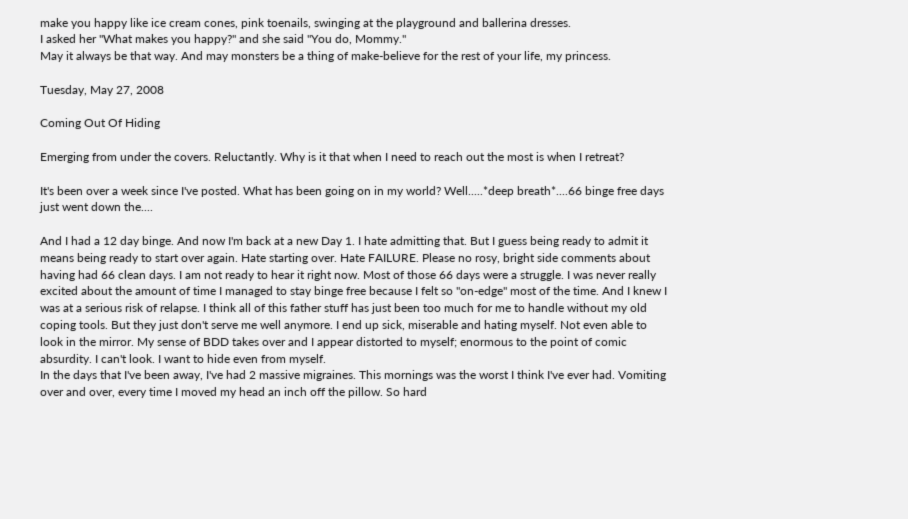make you happy like ice cream cones, pink toenails, swinging at the playground and ballerina dresses.
I asked her "What makes you happy?" and she said "You do, Mommy."
May it always be that way. And may monsters be a thing of make-believe for the rest of your life, my princess.

Tuesday, May 27, 2008

Coming Out Of Hiding

Emerging from under the covers. Reluctantly. Why is it that when I need to reach out the most is when I retreat?

It's been over a week since I've posted. What has been going on in my world? Well.....*deep breath*....66 binge free days just went down the....

And I had a 12 day binge. And now I'm back at a new Day 1. I hate admitting that. But I guess being ready to admit it means being ready to start over again. Hate starting over. Hate FAILURE. Please no rosy, bright side comments about having had 66 clean days. I am not ready to hear it right now. Most of those 66 days were a struggle. I was never really excited about the amount of time I managed to stay binge free because I felt so "on-edge" most of the time. And I knew I was at a serious risk of relapse. I think all of this father stuff has just been too much for me to handle without my old coping tools. But they just don't serve me well anymore. I end up sick, miserable and hating myself. Not even able to look in the mirror. My sense of BDD takes over and I appear distorted to myself; enormous to the point of comic absurdity. I can't look. I want to hide even from myself.
In the days that I've been away, I've had 2 massive migraines. This mornings was the worst I think I've ever had. Vomiting over and over, every time I moved my head an inch off the pillow. So hard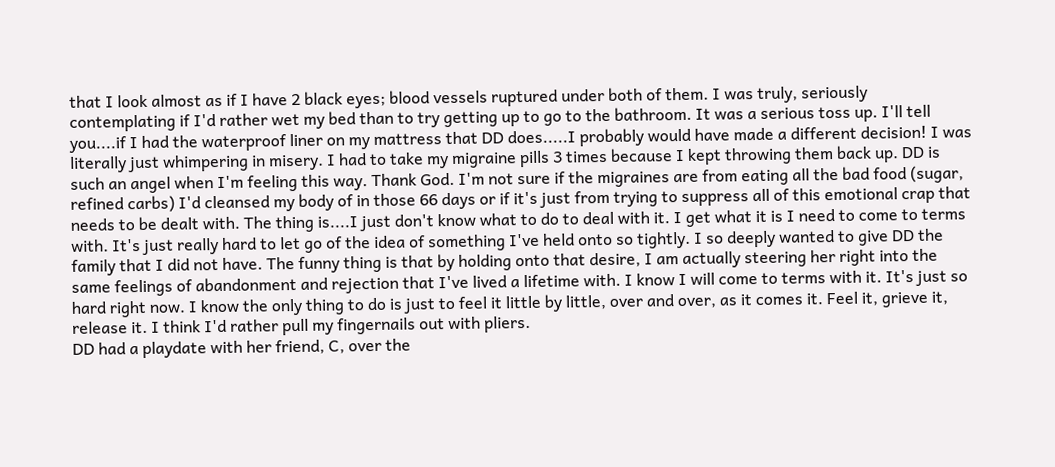that I look almost as if I have 2 black eyes; blood vessels ruptured under both of them. I was truly, seriously contemplating if I'd rather wet my bed than to try getting up to go to the bathroom. It was a serious toss up. I'll tell you....if I had the waterproof liner on my mattress that DD does.....I probably would have made a different decision! I was literally just whimpering in misery. I had to take my migraine pills 3 times because I kept throwing them back up. DD is such an angel when I'm feeling this way. Thank God. I'm not sure if the migraines are from eating all the bad food (sugar, refined carbs) I'd cleansed my body of in those 66 days or if it's just from trying to suppress all of this emotional crap that needs to be dealt with. The thing is....I just don't know what to do to deal with it. I get what it is I need to come to terms with. It's just really hard to let go of the idea of something I've held onto so tightly. I so deeply wanted to give DD the family that I did not have. The funny thing is that by holding onto that desire, I am actually steering her right into the same feelings of abandonment and rejection that I've lived a lifetime with. I know I will come to terms with it. It's just so hard right now. I know the only thing to do is just to feel it little by little, over and over, as it comes it. Feel it, grieve it, release it. I think I'd rather pull my fingernails out with pliers.
DD had a playdate with her friend, C, over the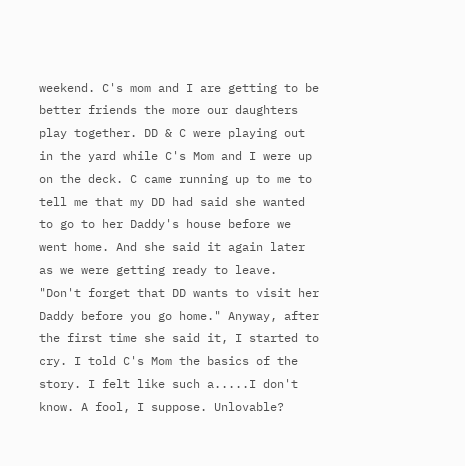weekend. C's mom and I are getting to be better friends the more our daughters play together. DD & C were playing out in the yard while C's Mom and I were up on the deck. C came running up to me to tell me that my DD had said she wanted to go to her Daddy's house before we went home. And she said it again later as we were getting ready to leave. "Don't forget that DD wants to visit her Daddy before you go home." Anyway, after the first time she said it, I started to cry. I told C's Mom the basics of the story. I felt like such a.....I don't know. A fool, I suppose. Unlovable?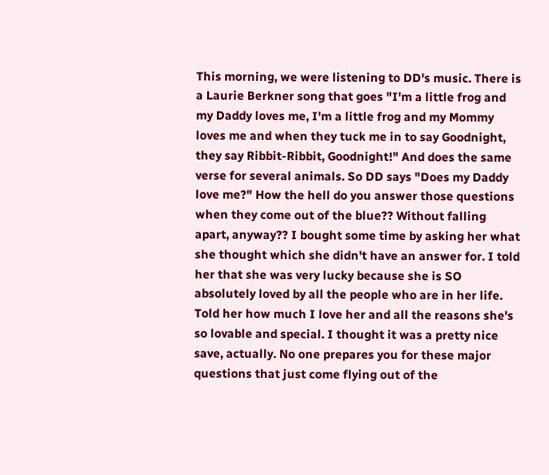This morning, we were listening to DD's music. There is a Laurie Berkner song that goes "I'm a little frog and my Daddy loves me, I'm a little frog and my Mommy loves me and when they tuck me in to say Goodnight, they say Ribbit-Ribbit, Goodnight!" And does the same verse for several animals. So DD says "Does my Daddy love me?" How the hell do you answer those questions when they come out of the blue?? Without falling apart, anyway?? I bought some time by asking her what she thought which she didn't have an answer for. I told her that she was very lucky because she is SO absolutely loved by all the people who are in her life. Told her how much I love her and all the reasons she's so lovable and special. I thought it was a pretty nice save, actually. No one prepares you for these major questions that just come flying out of the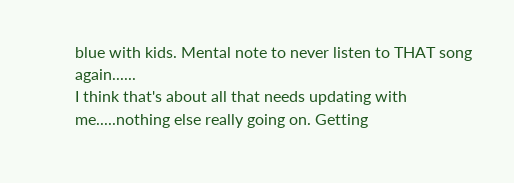blue with kids. Mental note to never listen to THAT song again......
I think that's about all that needs updating with me.....nothing else really going on. Getting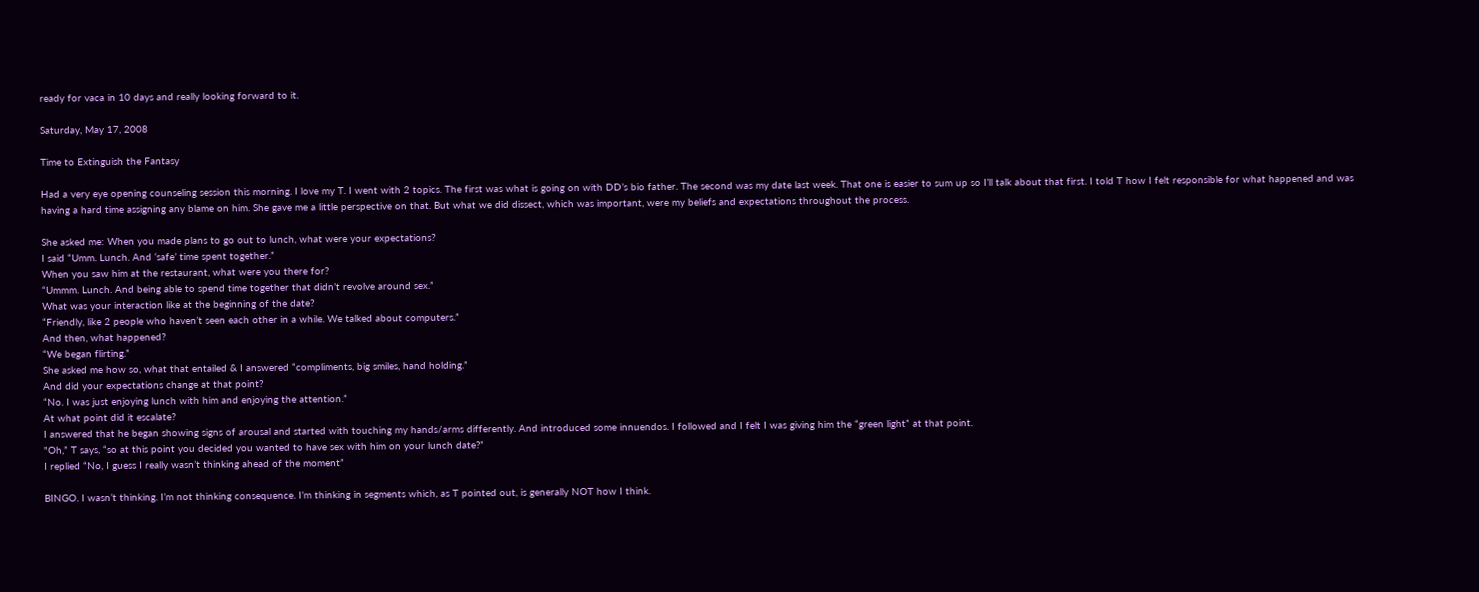ready for vaca in 10 days and really looking forward to it.

Saturday, May 17, 2008

Time to Extinguish the Fantasy

Had a very eye opening counseling session this morning. I love my T. I went with 2 topics. The first was what is going on with DD’s bio father. The second was my date last week. That one is easier to sum up so I’ll talk about that first. I told T how I felt responsible for what happened and was having a hard time assigning any blame on him. She gave me a little perspective on that. But what we did dissect, which was important, were my beliefs and expectations throughout the process.

She asked me: When you made plans to go out to lunch, what were your expectations?
I said “Umm. Lunch. And ‘safe’ time spent together.”
When you saw him at the restaurant, what were you there for?
“Ummm. Lunch. And being able to spend time together that didn’t revolve around sex.”
What was your interaction like at the beginning of the date?
“Friendly, like 2 people who haven’t seen each other in a while. We talked about computers.”
And then, what happened?
“We began flirting.”
She asked me how so, what that entailed & I answered “compliments, big smiles, hand holding.”
And did your expectations change at that point?
“No. I was just enjoying lunch with him and enjoying the attention.”
At what point did it escalate?
I answered that he began showing signs of arousal and started with touching my hands/arms differently. And introduced some innuendos. I followed and I felt I was giving him the “green light” at that point.
"Oh,” T says, “so at this point you decided you wanted to have sex with him on your lunch date?”
I replied “No, I guess I really wasn’t thinking ahead of the moment”

BINGO. I wasn’t thinking. I’m not thinking consequence. I’m thinking in segments which, as T pointed out, is generally NOT how I think.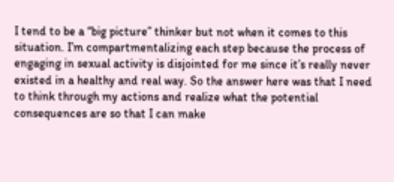I tend to be a “big picture” thinker but not when it comes to this situation. I’m compartmentalizing each step because the process of engaging in sexual activity is disjointed for me since it’s really never existed in a healthy and real way. So the answer here was that I need to think through my actions and realize what the potential consequences are so that I can make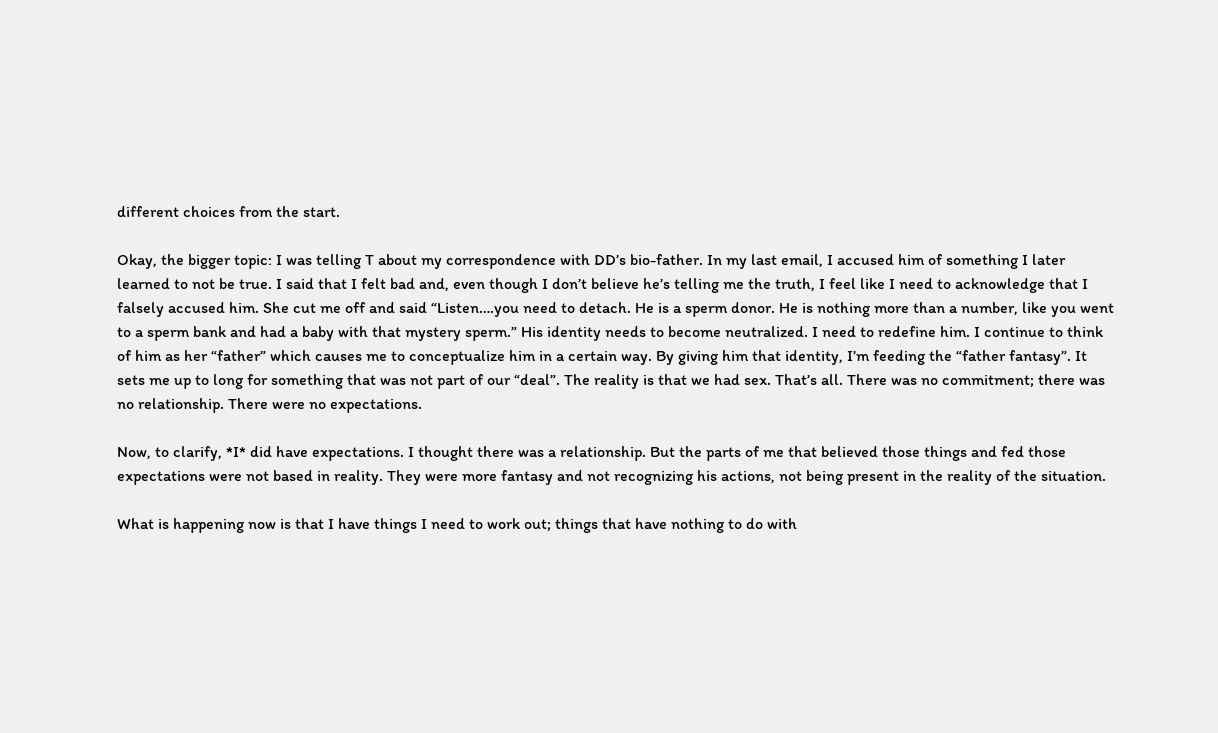different choices from the start.

Okay, the bigger topic: I was telling T about my correspondence with DD’s bio-father. In my last email, I accused him of something I later learned to not be true. I said that I felt bad and, even though I don’t believe he’s telling me the truth, I feel like I need to acknowledge that I falsely accused him. She cut me off and said “Listen….you need to detach. He is a sperm donor. He is nothing more than a number, like you went to a sperm bank and had a baby with that mystery sperm.” His identity needs to become neutralized. I need to redefine him. I continue to think of him as her “father” which causes me to conceptualize him in a certain way. By giving him that identity, I’m feeding the “father fantasy”. It sets me up to long for something that was not part of our “deal”. The reality is that we had sex. That’s all. There was no commitment; there was no relationship. There were no expectations.

Now, to clarify, *I* did have expectations. I thought there was a relationship. But the parts of me that believed those things and fed those expectations were not based in reality. They were more fantasy and not recognizing his actions, not being present in the reality of the situation.

What is happening now is that I have things I need to work out; things that have nothing to do with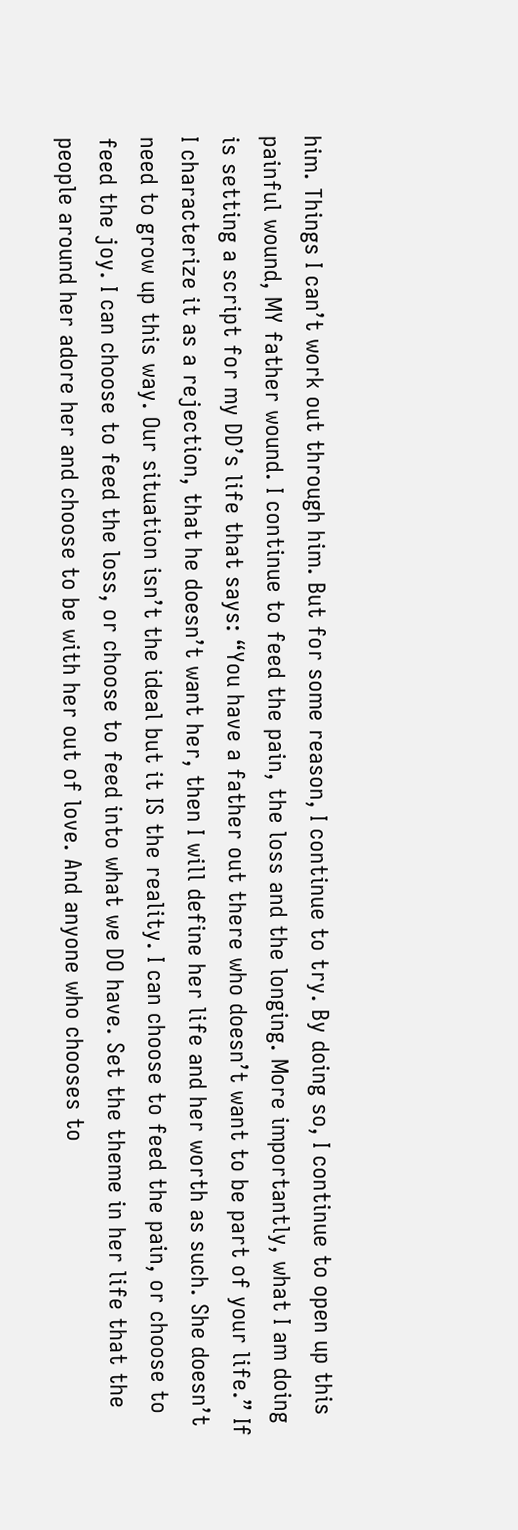him. Things I can’t work out through him. But for some reason, I continue to try. By doing so, I continue to open up this painful wound, MY father wound. I continue to feed the pain, the loss and the longing. More importantly, what I am doing is setting a script for my DD’s life that says: “You have a father out there who doesn’t want to be part of your life.” If I characterize it as a rejection, that he doesn’t want her, then I will define her life and her worth as such. She doesn’t need to grow up this way. Our situation isn’t the ideal but it IS the reality. I can choose to feed the pain, or choose to feed the joy. I can choose to feed the loss, or choose to feed into what we DO have. Set the theme in her life that the people around her adore her and choose to be with her out of love. And anyone who chooses to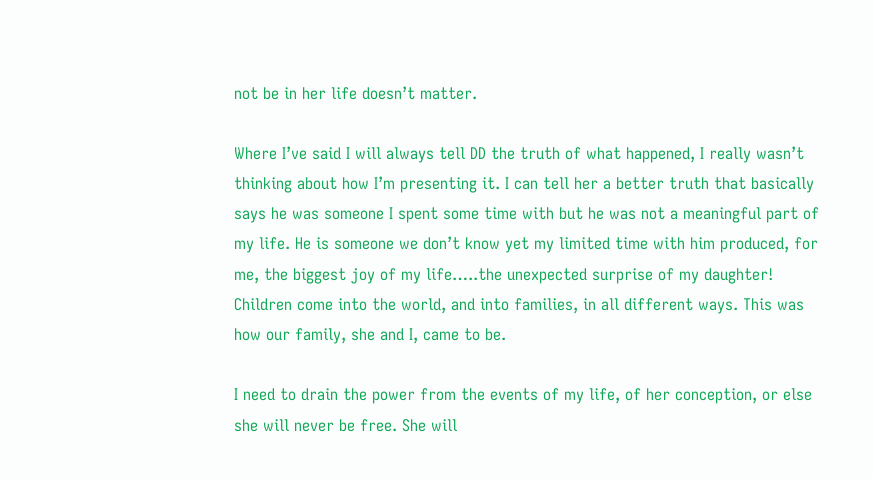not be in her life doesn’t matter.

Where I’ve said I will always tell DD the truth of what happened, I really wasn’t thinking about how I’m presenting it. I can tell her a better truth that basically says he was someone I spent some time with but he was not a meaningful part of my life. He is someone we don’t know yet my limited time with him produced, for me, the biggest joy of my life…..the unexpected surprise of my daughter! Children come into the world, and into families, in all different ways. This was how our family, she and I, came to be.

I need to drain the power from the events of my life, of her conception, or else she will never be free. She will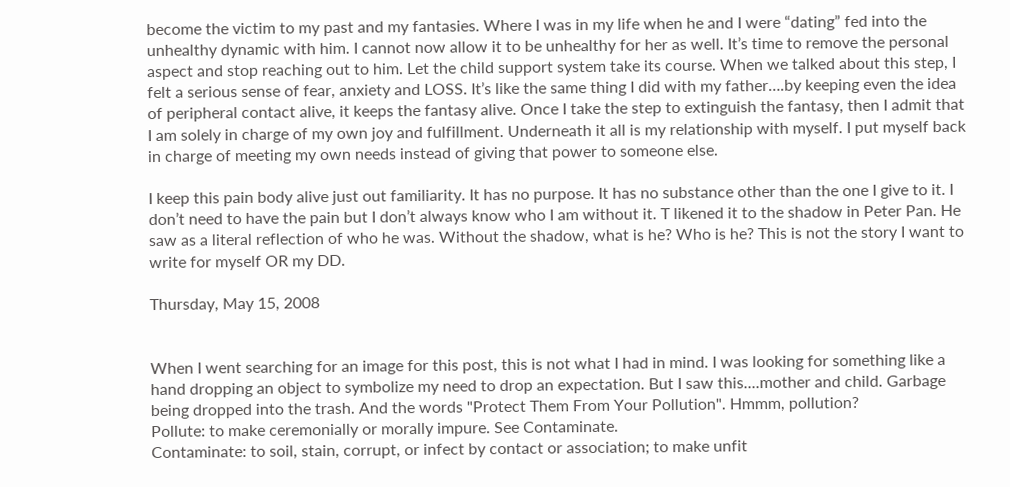become the victim to my past and my fantasies. Where I was in my life when he and I were “dating” fed into the unhealthy dynamic with him. I cannot now allow it to be unhealthy for her as well. It’s time to remove the personal aspect and stop reaching out to him. Let the child support system take its course. When we talked about this step, I felt a serious sense of fear, anxiety and LOSS. It’s like the same thing I did with my father….by keeping even the idea of peripheral contact alive, it keeps the fantasy alive. Once I take the step to extinguish the fantasy, then I admit that I am solely in charge of my own joy and fulfillment. Underneath it all is my relationship with myself. I put myself back in charge of meeting my own needs instead of giving that power to someone else.

I keep this pain body alive just out familiarity. It has no purpose. It has no substance other than the one I give to it. I don’t need to have the pain but I don’t always know who I am without it. T likened it to the shadow in Peter Pan. He saw as a literal reflection of who he was. Without the shadow, what is he? Who is he? This is not the story I want to write for myself OR my DD.

Thursday, May 15, 2008


When I went searching for an image for this post, this is not what I had in mind. I was looking for something like a hand dropping an object to symbolize my need to drop an expectation. But I saw this....mother and child. Garbage being dropped into the trash. And the words "Protect Them From Your Pollution". Hmmm, pollution?
Pollute: to make ceremonially or morally impure. See Contaminate.
Contaminate: to soil, stain, corrupt, or infect by contact or association; to make unfit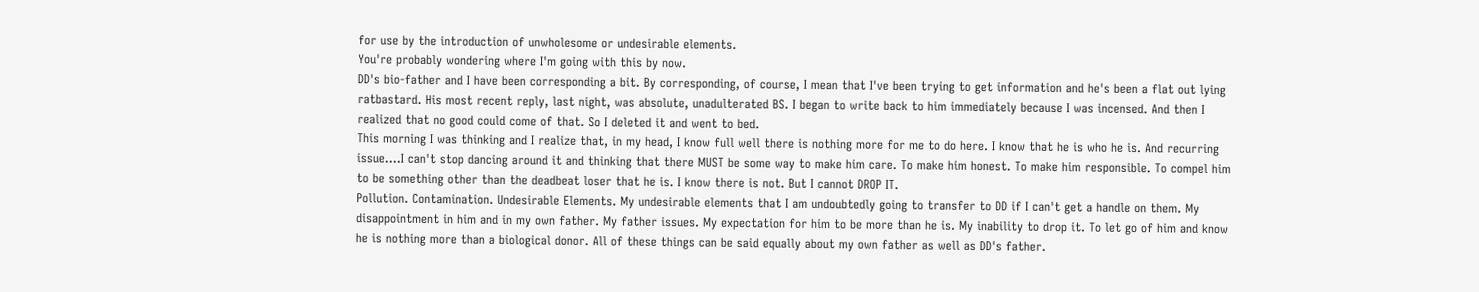for use by the introduction of unwholesome or undesirable elements.
You're probably wondering where I'm going with this by now.
DD's bio-father and I have been corresponding a bit. By corresponding, of course, I mean that I've been trying to get information and he's been a flat out lying ratbastard. His most recent reply, last night, was absolute, unadulterated BS. I began to write back to him immediately because I was incensed. And then I realized that no good could come of that. So I deleted it and went to bed.
This morning I was thinking and I realize that, in my head, I know full well there is nothing more for me to do here. I know that he is who he is. And recurring issue....I can't stop dancing around it and thinking that there MUST be some way to make him care. To make him honest. To make him responsible. To compel him to be something other than the deadbeat loser that he is. I know there is not. But I cannot DROP IT.
Pollution. Contamination. Undesirable Elements. My undesirable elements that I am undoubtedly going to transfer to DD if I can't get a handle on them. My disappointment in him and in my own father. My father issues. My expectation for him to be more than he is. My inability to drop it. To let go of him and know he is nothing more than a biological donor. All of these things can be said equally about my own father as well as DD's father.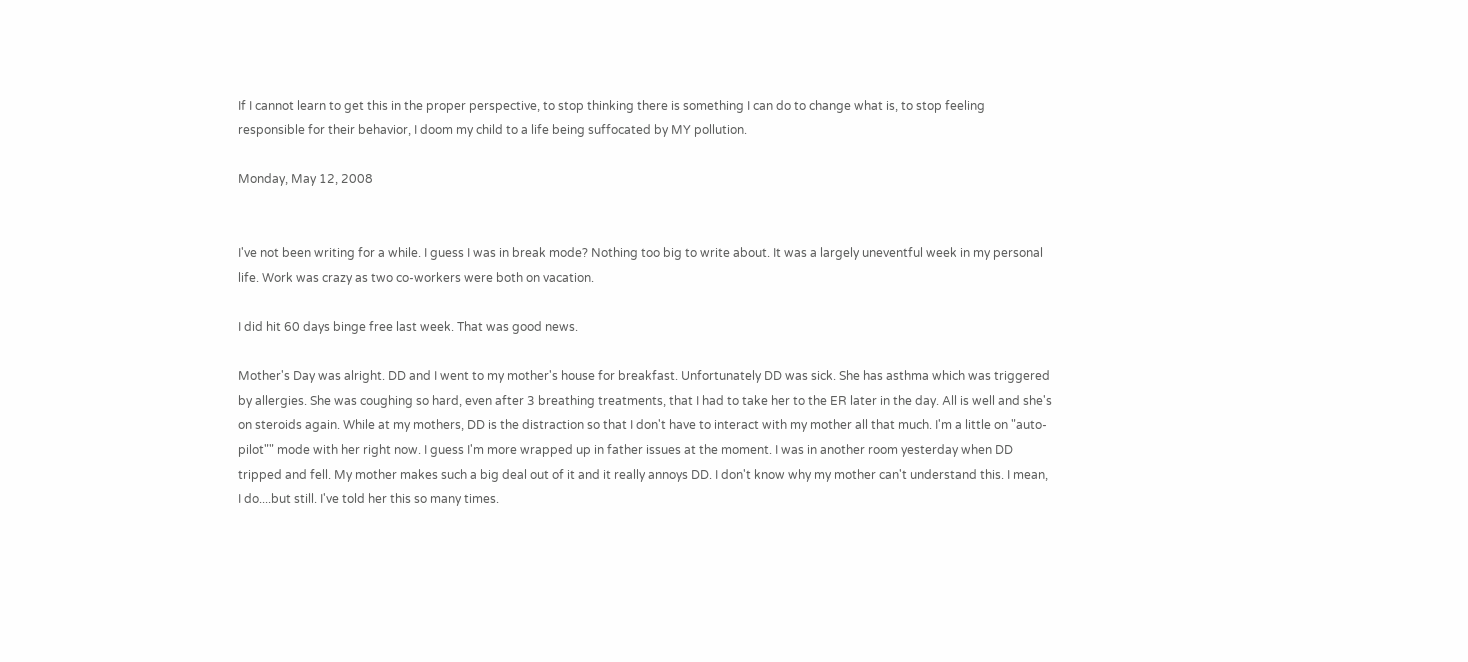If I cannot learn to get this in the proper perspective, to stop thinking there is something I can do to change what is, to stop feeling responsible for their behavior, I doom my child to a life being suffocated by MY pollution.

Monday, May 12, 2008


I've not been writing for a while. I guess I was in break mode? Nothing too big to write about. It was a largely uneventful week in my personal life. Work was crazy as two co-workers were both on vacation.

I did hit 60 days binge free last week. That was good news.

Mother's Day was alright. DD and I went to my mother's house for breakfast. Unfortunately DD was sick. She has asthma which was triggered by allergies. She was coughing so hard, even after 3 breathing treatments, that I had to take her to the ER later in the day. All is well and she's on steroids again. While at my mothers, DD is the distraction so that I don't have to interact with my mother all that much. I'm a little on "auto-pilot"" mode with her right now. I guess I'm more wrapped up in father issues at the moment. I was in another room yesterday when DD tripped and fell. My mother makes such a big deal out of it and it really annoys DD. I don't know why my mother can't understand this. I mean, I do....but still. I've told her this so many times.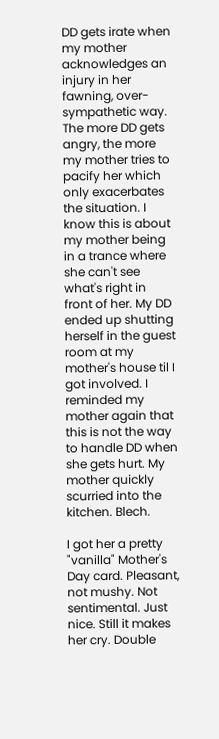DD gets irate when my mother acknowledges an injury in her fawning, over-sympathetic way. The more DD gets angry, the more my mother tries to pacify her which only exacerbates the situation. I know this is about my mother being in a trance where she can't see what's right in front of her. My DD ended up shutting herself in the guest room at my mother's house til I got involved. I reminded my mother again that this is not the way to handle DD when she gets hurt. My mother quickly scurried into the kitchen. Blech.

I got her a pretty "vanilla" Mother's Day card. Pleasant, not mushy. Not sentimental. Just nice. Still it makes her cry. Double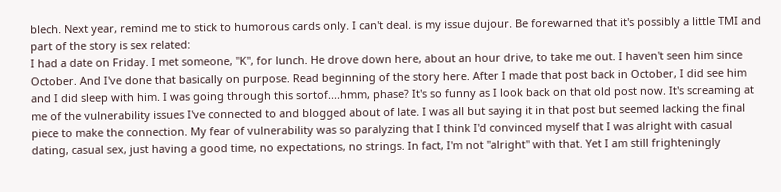blech. Next year, remind me to stick to humorous cards only. I can't deal. is my issue dujour. Be forewarned that it's possibly a little TMI and part of the story is sex related:
I had a date on Friday. I met someone, "K", for lunch. He drove down here, about an hour drive, to take me out. I haven't seen him since October. And I've done that basically on purpose. Read beginning of the story here. After I made that post back in October, I did see him and I did sleep with him. I was going through this sortof....hmm, phase? It's so funny as I look back on that old post now. It's screaming at me of the vulnerability issues I've connected to and blogged about of late. I was all but saying it in that post but seemed lacking the final piece to make the connection. My fear of vulnerability was so paralyzing that I think I'd convinced myself that I was alright with casual dating, casual sex, just having a good time, no expectations, no strings. In fact, I'm not "alright" with that. Yet I am still frighteningly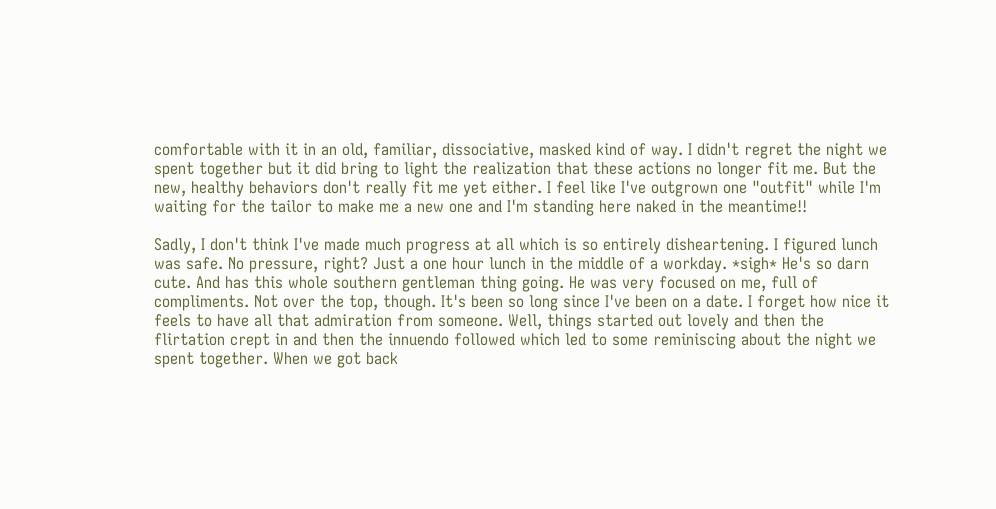comfortable with it in an old, familiar, dissociative, masked kind of way. I didn't regret the night we spent together but it did bring to light the realization that these actions no longer fit me. But the new, healthy behaviors don't really fit me yet either. I feel like I've outgrown one "outfit" while I'm waiting for the tailor to make me a new one and I'm standing here naked in the meantime!!

Sadly, I don't think I've made much progress at all which is so entirely disheartening. I figured lunch was safe. No pressure, right? Just a one hour lunch in the middle of a workday. *sigh* He's so darn cute. And has this whole southern gentleman thing going. He was very focused on me, full of compliments. Not over the top, though. It's been so long since I've been on a date. I forget how nice it feels to have all that admiration from someone. Well, things started out lovely and then the flirtation crept in and then the innuendo followed which led to some reminiscing about the night we spent together. When we got back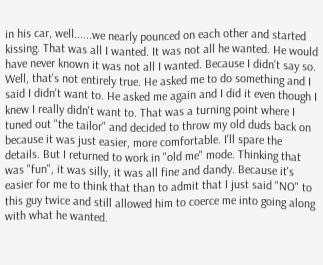in his car, well......we nearly pounced on each other and started kissing. That was all I wanted. It was not all he wanted. He would have never known it was not all I wanted. Because I didn't say so. Well, that's not entirely true. He asked me to do something and I said I didn't want to. He asked me again and I did it even though I knew I really didn't want to. That was a turning point where I tuned out "the tailor" and decided to throw my old duds back on because it was just easier, more comfortable. I'll spare the details. But I returned to work in "old me" mode. Thinking that was "fun", it was silly, it was all fine and dandy. Because it's easier for me to think that than to admit that I just said "NO" to this guy twice and still allowed him to coerce me into going along with what he wanted.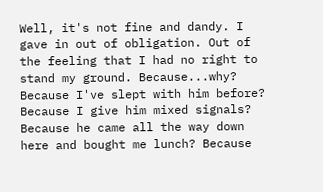Well, it's not fine and dandy. I gave in out of obligation. Out of the feeling that I had no right to stand my ground. Because...why? Because I've slept with him before? Because I give him mixed signals? Because he came all the way down here and bought me lunch? Because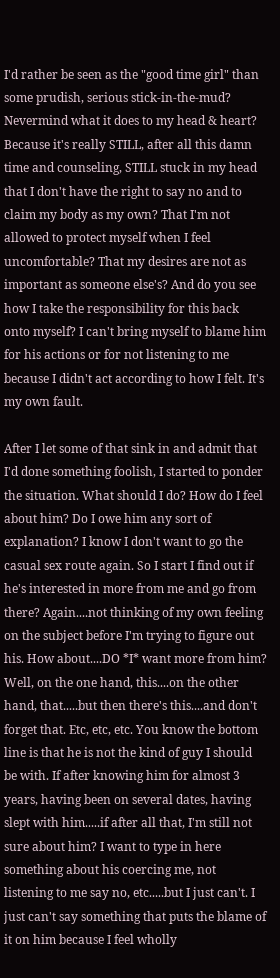I'd rather be seen as the "good time girl" than some prudish, serious stick-in-the-mud? Nevermind what it does to my head & heart? Because it's really STILL, after all this damn time and counseling, STILL stuck in my head that I don't have the right to say no and to claim my body as my own? That I'm not allowed to protect myself when I feel uncomfortable? That my desires are not as important as someone else's? And do you see how I take the responsibility for this back onto myself? I can't bring myself to blame him for his actions or for not listening to me because I didn't act according to how I felt. It's my own fault.

After I let some of that sink in and admit that I'd done something foolish, I started to ponder the situation. What should I do? How do I feel about him? Do I owe him any sort of explanation? I know I don't want to go the casual sex route again. So I start I find out if he's interested in more from me and go from there? Again....not thinking of my own feeling on the subject before I'm trying to figure out his. How about....DO *I* want more from him? Well, on the one hand, this....on the other hand, that.....but then there's this....and don't forget that. Etc, etc, etc. You know the bottom line is that he is not the kind of guy I should be with. If after knowing him for almost 3 years, having been on several dates, having slept with him.....if after all that, I'm still not sure about him? I want to type in here something about his coercing me, not listening to me say no, etc.....but I just can't. I just can't say something that puts the blame of it on him because I feel wholly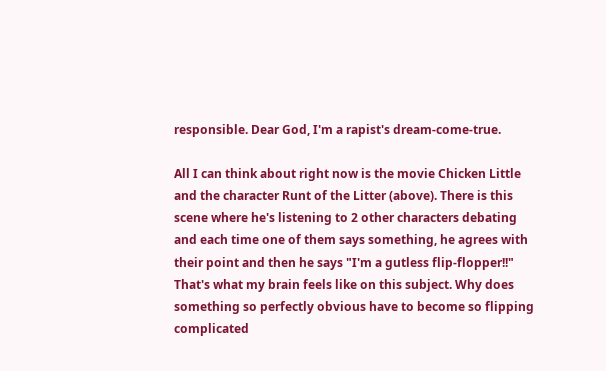responsible. Dear God, I'm a rapist's dream-come-true.

All I can think about right now is the movie Chicken Little and the character Runt of the Litter (above). There is this scene where he's listening to 2 other characters debating and each time one of them says something, he agrees with their point and then he says "I'm a gutless flip-flopper!!" That's what my brain feels like on this subject. Why does something so perfectly obvious have to become so flipping complicated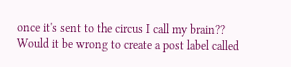once it's sent to the circus I call my brain??
Would it be wrong to create a post label called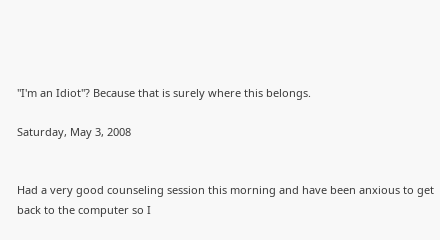"I'm an Idiot"? Because that is surely where this belongs.

Saturday, May 3, 2008


Had a very good counseling session this morning and have been anxious to get back to the computer so I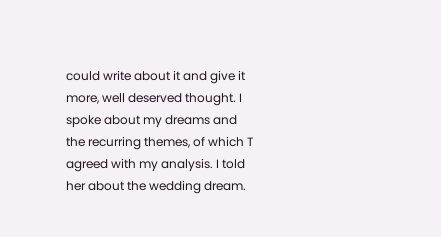could write about it and give it more, well deserved thought. I spoke about my dreams and the recurring themes, of which T agreed with my analysis. I told her about the wedding dream.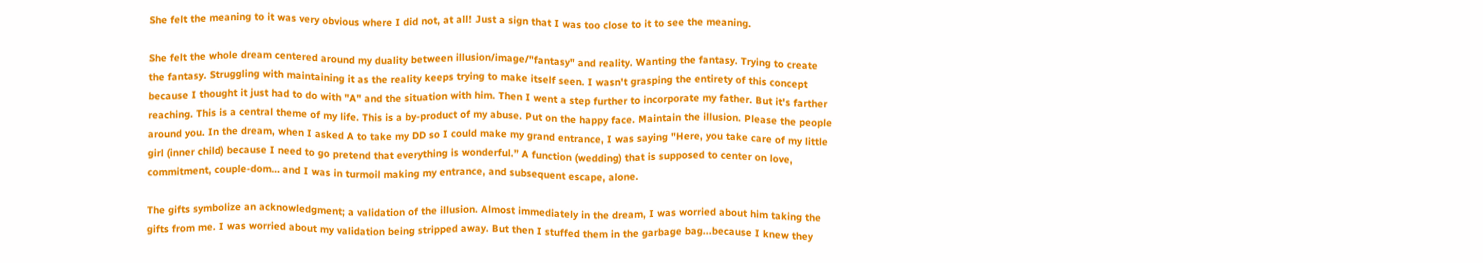She felt the meaning to it was very obvious where I did not, at all! Just a sign that I was too close to it to see the meaning.

She felt the whole dream centered around my duality between illusion/image/"fantasy" and reality. Wanting the fantasy. Trying to create the fantasy. Struggling with maintaining it as the reality keeps trying to make itself seen. I wasn't grasping the entirety of this concept because I thought it just had to do with "A" and the situation with him. Then I went a step further to incorporate my father. But it's farther reaching. This is a central theme of my life. This is a by-product of my abuse. Put on the happy face. Maintain the illusion. Please the people around you. In the dream, when I asked A to take my DD so I could make my grand entrance, I was saying "Here, you take care of my little girl (inner child) because I need to go pretend that everything is wonderful.” A function (wedding) that is supposed to center on love, commitment, couple-dom… and I was in turmoil making my entrance, and subsequent escape, alone.

The gifts symbolize an acknowledgment; a validation of the illusion. Almost immediately in the dream, I was worried about him taking the gifts from me. I was worried about my validation being stripped away. But then I stuffed them in the garbage bag...because I knew they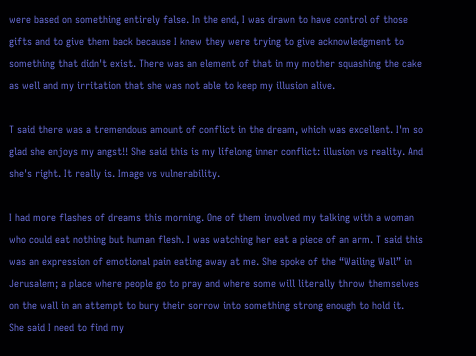were based on something entirely false. In the end, I was drawn to have control of those gifts and to give them back because I knew they were trying to give acknowledgment to something that didn't exist. There was an element of that in my mother squashing the cake as well and my irritation that she was not able to keep my illusion alive.

T said there was a tremendous amount of conflict in the dream, which was excellent. I'm so glad she enjoys my angst!! She said this is my lifelong inner conflict: illusion vs reality. And she's right. It really is. Image vs vulnerability.

I had more flashes of dreams this morning. One of them involved my talking with a woman who could eat nothing but human flesh. I was watching her eat a piece of an arm. T said this was an expression of emotional pain eating away at me. She spoke of the “Wailing Wall” in Jerusalem; a place where people go to pray and where some will literally throw themselves on the wall in an attempt to bury their sorrow into something strong enough to hold it.
She said I need to find my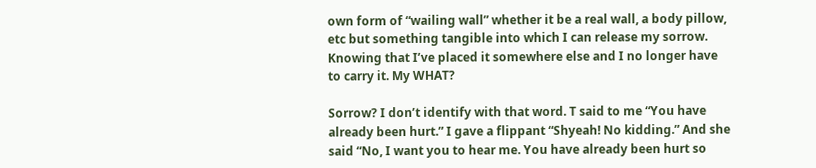own form of “wailing wall” whether it be a real wall, a body pillow, etc but something tangible into which I can release my sorrow. Knowing that I’ve placed it somewhere else and I no longer have to carry it. My WHAT?

Sorrow? I don’t identify with that word. T said to me “You have already been hurt.” I gave a flippant “Shyeah! No kidding.” And she said “No, I want you to hear me. You have already been hurt so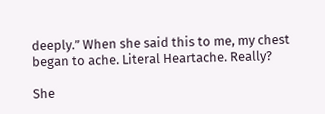deeply.” When she said this to me, my chest began to ache. Literal Heartache. Really?

She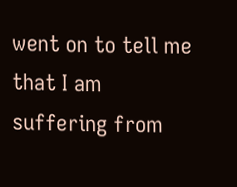went on to tell me that I am suffering from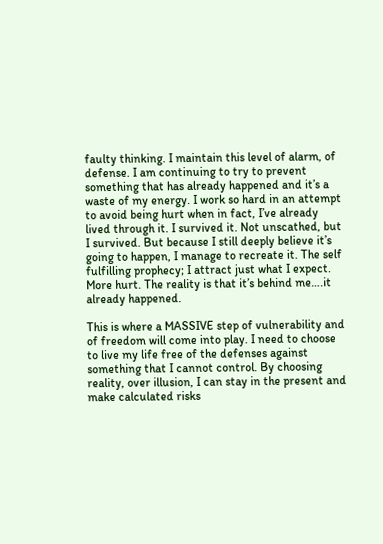faulty thinking. I maintain this level of alarm, of defense. I am continuing to try to prevent something that has already happened and it’s a waste of my energy. I work so hard in an attempt to avoid being hurt when in fact, I’ve already lived through it. I survived it. Not unscathed, but I survived. But because I still deeply believe it’s going to happen, I manage to recreate it. The self fulfilling prophecy; I attract just what I expect. More hurt. The reality is that it’s behind me….it already happened.

This is where a MASSIVE step of vulnerability and of freedom will come into play. I need to choose to live my life free of the defenses against something that I cannot control. By choosing reality, over illusion, I can stay in the present and make calculated risks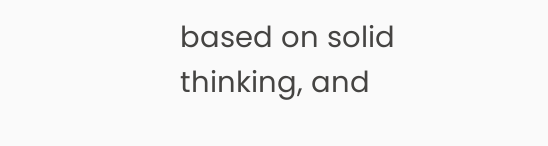based on solid thinking, and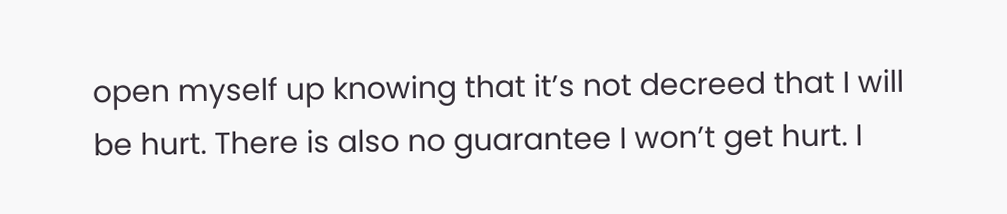open myself up knowing that it’s not decreed that I will be hurt. There is also no guarantee I won’t get hurt. I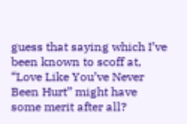guess that saying which I’ve been known to scoff at, “Love Like You’ve Never Been Hurt” might have some merit after all?